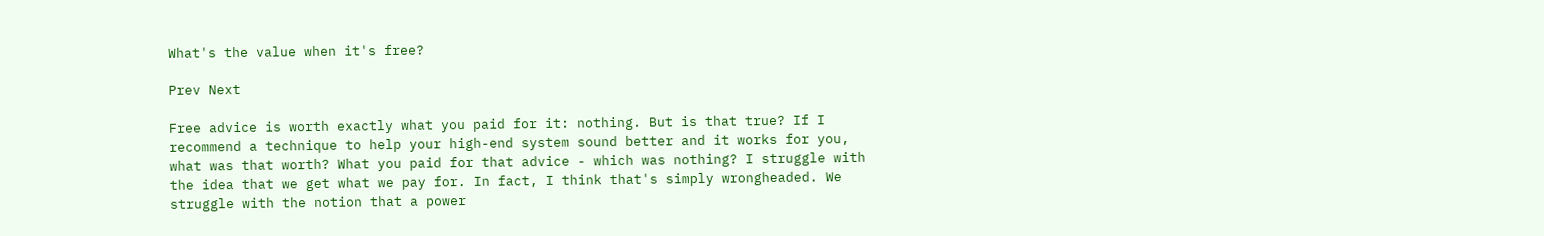What's the value when it's free?

Prev Next

Free advice is worth exactly what you paid for it: nothing. But is that true? If I recommend a technique to help your high-end system sound better and it works for you, what was that worth? What you paid for that advice - which was nothing? I struggle with the idea that we get what we pay for. In fact, I think that's simply wrongheaded. We struggle with the notion that a power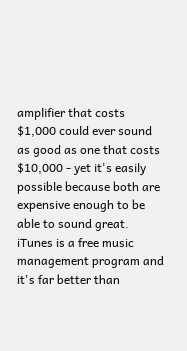amplifier that costs $1,000 could ever sound as good as one that costs $10,000 - yet it's easily possible because both are expensive enough to be able to sound great. iTunes is a free music management program and it's far better than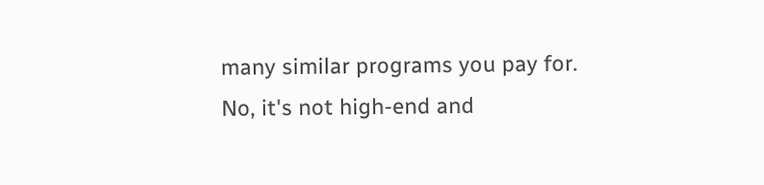many similar programs you pay for. No, it's not high-end and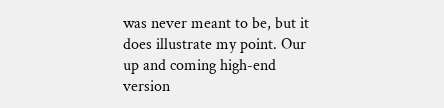was never meant to be, but it does illustrate my point. Our up and coming high-end version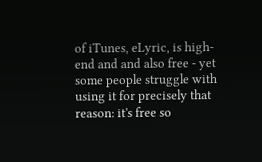of iTunes, eLyric, is high-end and and also free - yet some people struggle with using it for precisely that reason: it's free so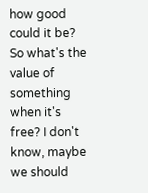how good could it be? So what's the value of something when it's free? I don't know, maybe we should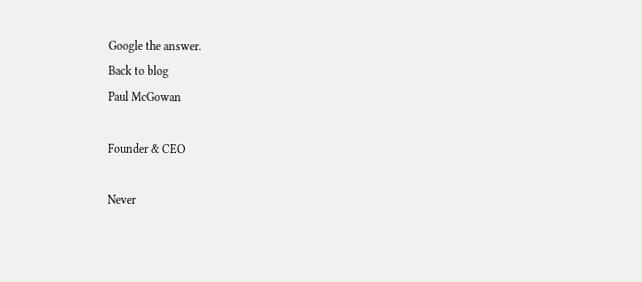Google the answer.
Back to blog
Paul McGowan

Founder & CEO

Never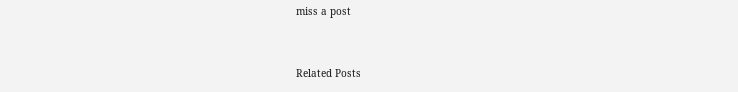miss a post


Related Posts